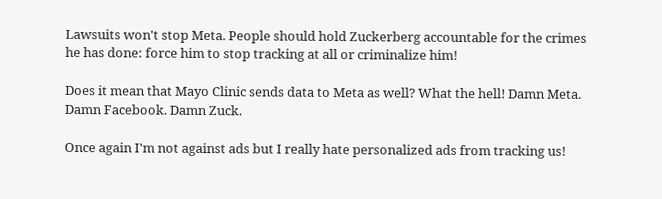Lawsuits won't stop Meta. People should hold Zuckerberg accountable for the crimes he has done: force him to stop tracking at all or criminalize him!

Does it mean that Mayo Clinic sends data to Meta as well? What the hell! Damn Meta. Damn Facebook. Damn Zuck.

Once again I'm not against ads but I really hate personalized ads from tracking us!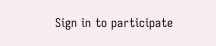Sign in to participate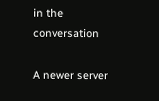in the conversation

A newer server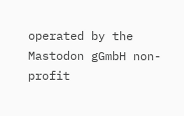operated by the Mastodon gGmbH non-profit